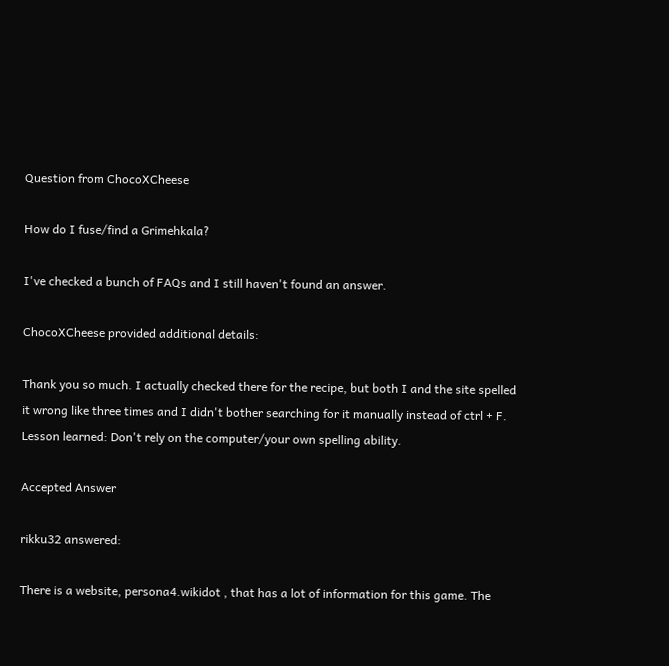Question from ChocoXCheese

How do I fuse/find a Grimehkala?

I've checked a bunch of FAQs and I still haven't found an answer.

ChocoXCheese provided additional details:

Thank you so much. I actually checked there for the recipe, but both I and the site spelled it wrong like three times and I didn't bother searching for it manually instead of ctrl + F. Lesson learned: Don't rely on the computer/your own spelling ability.

Accepted Answer

rikku32 answered:

There is a website, persona4.wikidot , that has a lot of information for this game. The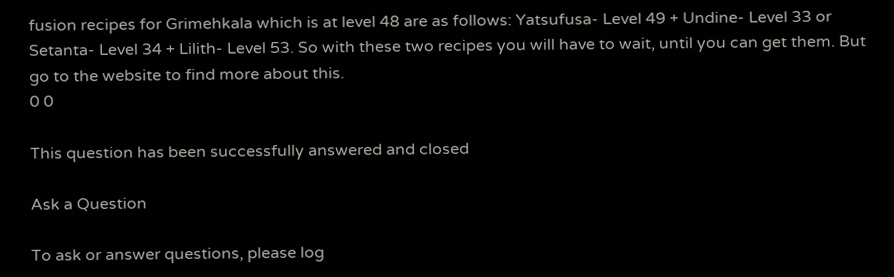fusion recipes for Grimehkala which is at level 48 are as follows: Yatsufusa- Level 49 + Undine- Level 33 or Setanta- Level 34 + Lilith- Level 53. So with these two recipes you will have to wait, until you can get them. But go to the website to find more about this.
0 0

This question has been successfully answered and closed

Ask a Question

To ask or answer questions, please log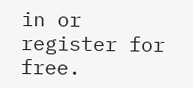in or register for free.